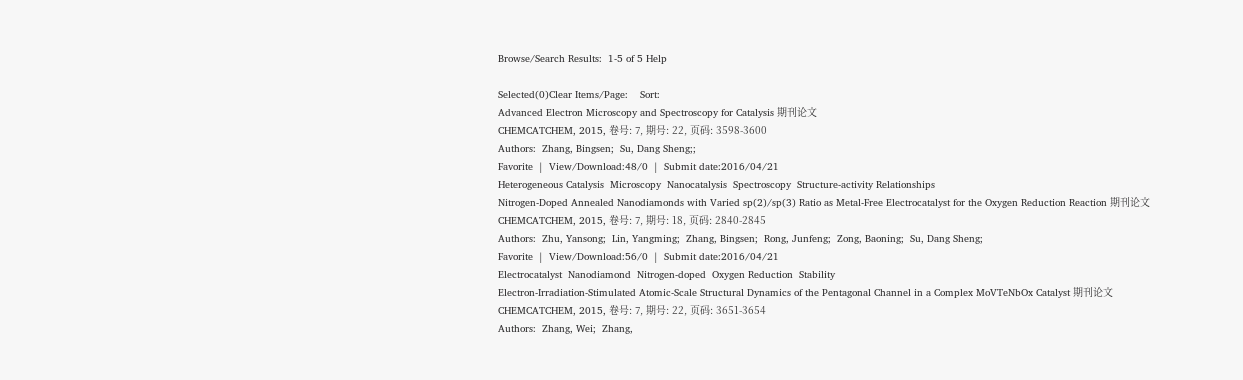Browse/Search Results:  1-5 of 5 Help

Selected(0)Clear Items/Page:    Sort:
Advanced Electron Microscopy and Spectroscopy for Catalysis 期刊论文
CHEMCATCHEM, 2015, 卷号: 7, 期号: 22, 页码: 3598-3600
Authors:  Zhang, Bingsen;  Su, Dang Sheng;;
Favorite  |  View/Download:48/0  |  Submit date:2016/04/21
Heterogeneous Catalysis  Microscopy  Nanocatalysis  Spectroscopy  Structure-activity Relationships
Nitrogen-Doped Annealed Nanodiamonds with Varied sp(2)/sp(3) Ratio as Metal-Free Electrocatalyst for the Oxygen Reduction Reaction 期刊论文
CHEMCATCHEM, 2015, 卷号: 7, 期号: 18, 页码: 2840-2845
Authors:  Zhu, Yansong;  Lin, Yangming;  Zhang, Bingsen;  Rong, Junfeng;  Zong, Baoning;  Su, Dang Sheng;
Favorite  |  View/Download:56/0  |  Submit date:2016/04/21
Electrocatalyst  Nanodiamond  Nitrogen-doped  Oxygen Reduction  Stability
Electron-Irradiation-Stimulated Atomic-Scale Structural Dynamics of the Pentagonal Channel in a Complex MoVTeNbOx Catalyst 期刊论文
CHEMCATCHEM, 2015, 卷号: 7, 期号: 22, 页码: 3651-3654
Authors:  Zhang, Wei;  Zhang,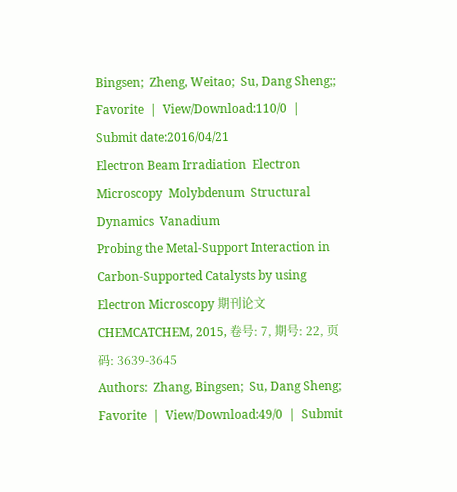Bingsen;  Zheng, Weitao;  Su, Dang Sheng;;
Favorite  |  View/Download:110/0  |  Submit date:2016/04/21
Electron Beam Irradiation  Electron Microscopy  Molybdenum  Structural Dynamics  Vanadium
Probing the Metal-Support Interaction in Carbon-Supported Catalysts by using Electron Microscopy 期刊论文
CHEMCATCHEM, 2015, 卷号: 7, 期号: 22, 页码: 3639-3645
Authors:  Zhang, Bingsen;  Su, Dang Sheng;
Favorite  |  View/Download:49/0  |  Submit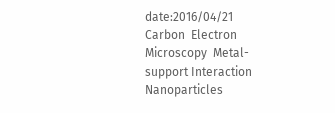date:2016/04/21
Carbon  Electron Microscopy  Metal-support Interaction  Nanoparticles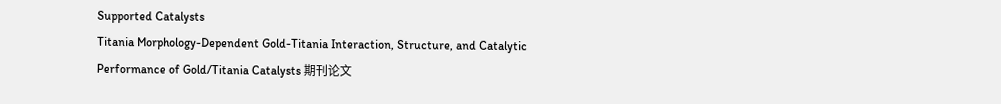Supported Catalysts
Titania Morphology-Dependent Gold-Titania Interaction, Structure, and Catalytic Performance of Gold/Titania Catalysts 期刊论文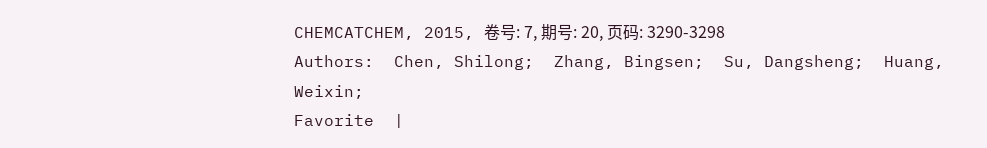CHEMCATCHEM, 2015, 卷号: 7, 期号: 20, 页码: 3290-3298
Authors:  Chen, Shilong;  Zhang, Bingsen;  Su, Dangsheng;  Huang, Weixin;
Favorite  |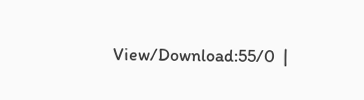View/Download:55/0  |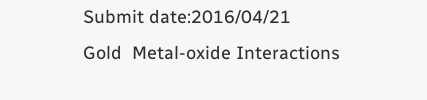Submit date:2016/04/21
Gold  Metal-oxide Interactions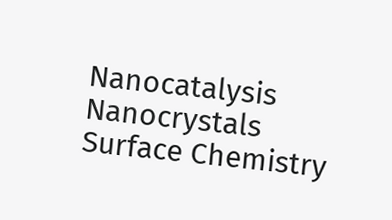Nanocatalysis  Nanocrystals  Surface Chemistry